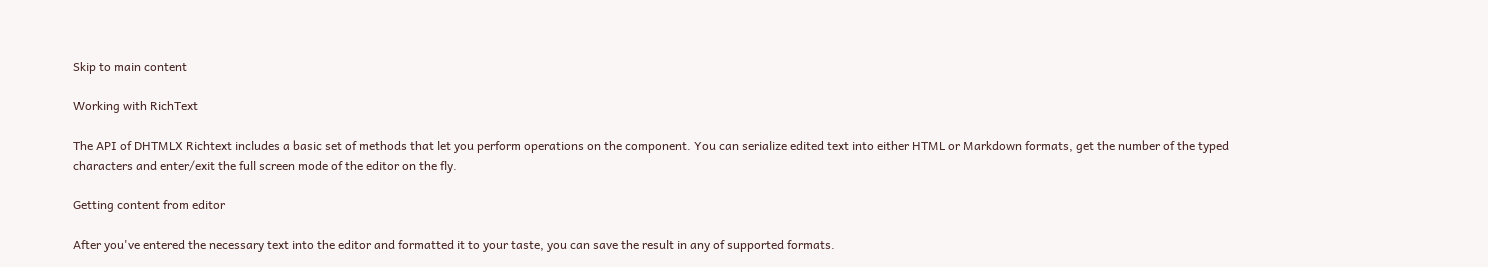Skip to main content

Working with RichText

The API of DHTMLX Richtext includes a basic set of methods that let you perform operations on the component. You can serialize edited text into either HTML or Markdown formats, get the number of the typed characters and enter/exit the full screen mode of the editor on the fly.

Getting content from editor

After you've entered the necessary text into the editor and formatted it to your taste, you can save the result in any of supported formats.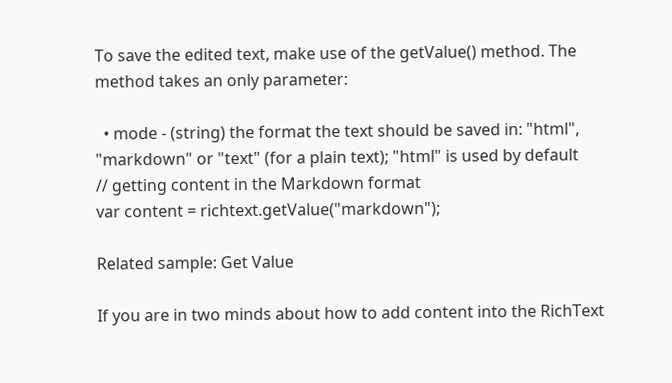To save the edited text, make use of the getValue() method. The method takes an only parameter:

  • mode - (string) the format the text should be saved in: "html", "markdown" or "text" (for a plain text); "html" is used by default
// getting content in the Markdown format
var content = richtext.getValue("markdown");

Related sample: Get Value

If you are in two minds about how to add content into the RichText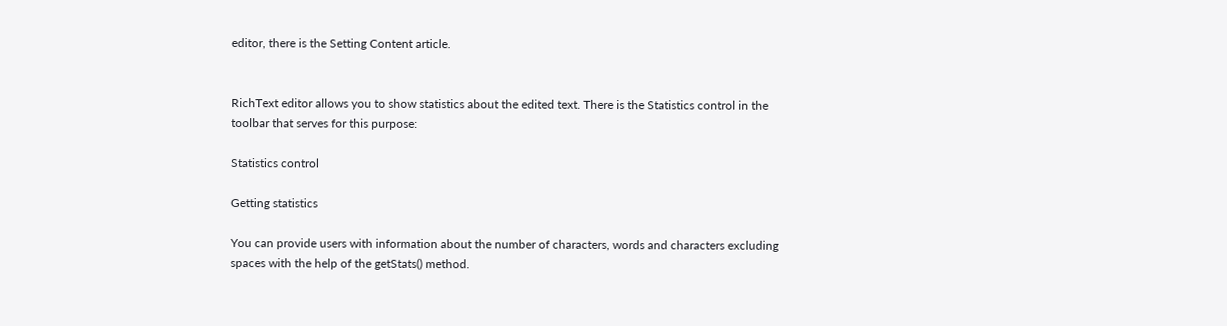editor, there is the Setting Content article.


RichText editor allows you to show statistics about the edited text. There is the Statistics control in the toolbar that serves for this purpose:

Statistics control

Getting statistics

You can provide users with information about the number of characters, words and characters excluding spaces with the help of the getStats() method.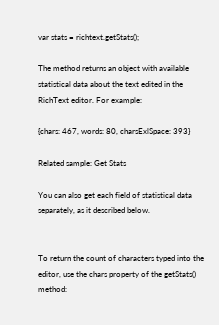var stats = richtext.getStats();

The method returns an object with available statistical data about the text edited in the RichText editor. For example:

{chars: 467, words: 80, charsExlSpace: 393}

Related sample: Get Stats

You can also get each field of statistical data separately, as it described below.


To return the count of characters typed into the editor, use the chars property of the getStats() method: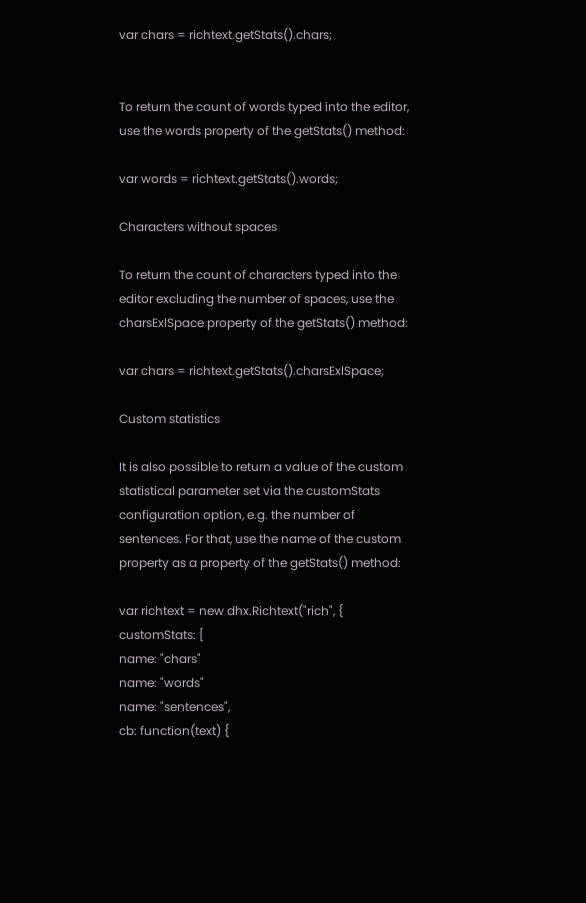var chars = richtext.getStats().chars;


To return the count of words typed into the editor, use the words property of the getStats() method:

var words = richtext.getStats().words;

Characters without spaces

To return the count of characters typed into the editor excluding the number of spaces, use the charsExlSpace property of the getStats() method:

var chars = richtext.getStats().charsExlSpace;

Custom statistics

It is also possible to return a value of the custom statistical parameter set via the customStats configuration option, e.g. the number of sentences. For that, use the name of the custom property as a property of the getStats() method:

var richtext = new dhx.Richtext("rich", {
customStats: [
name: "chars"
name: "words"
name: "sentences",
cb: function(text) {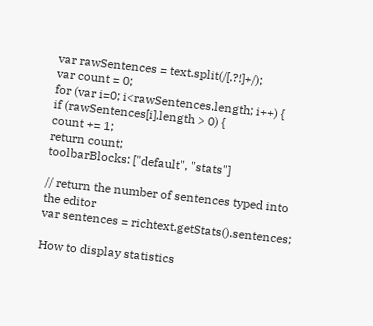var rawSentences = text.split(/[.?!]+/);
var count = 0;
for (var i=0; i<rawSentences.length; i++) {
if (rawSentences[i].length > 0) {
count += 1;
return count;
toolbarBlocks: ["default", "stats"]

// return the number of sentences typed into the editor
var sentences = richtext.getStats().sentences;

How to display statistics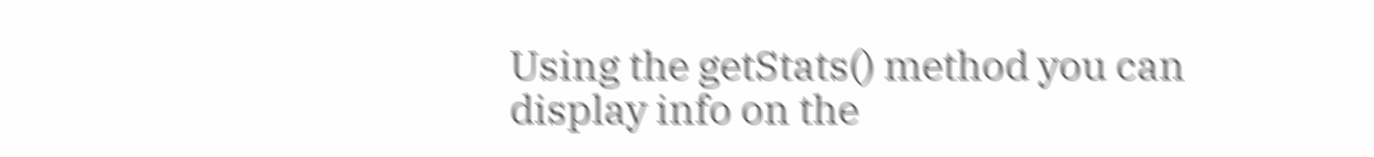Using the getStats() method you can display info on the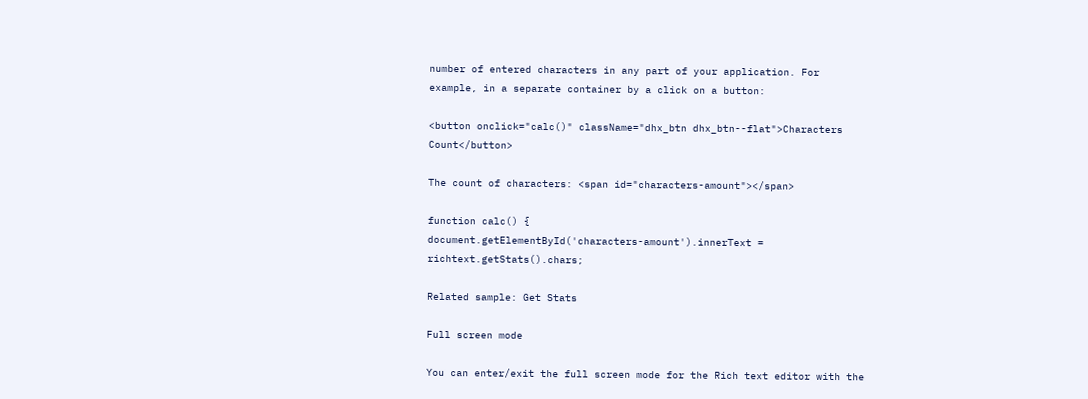number of entered characters in any part of your application. For example, in a separate container by a click on a button:

<button onclick="calc()" className="dhx_btn dhx_btn--flat">Characters Count</button>

The count of characters: <span id="characters-amount"></span>

function calc() {
document.getElementById('characters-amount').innerText = richtext.getStats().chars;

Related sample: Get Stats

Full screen mode

You can enter/exit the full screen mode for the Rich text editor with the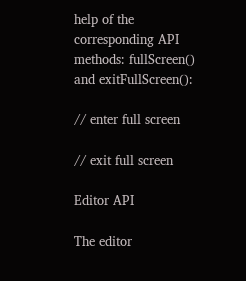help of the corresponding API methods: fullScreen() and exitFullScreen():

// enter full screen

// exit full screen

Editor API

The editor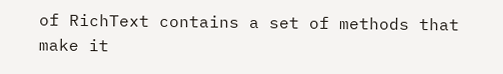of RichText contains a set of methods that make it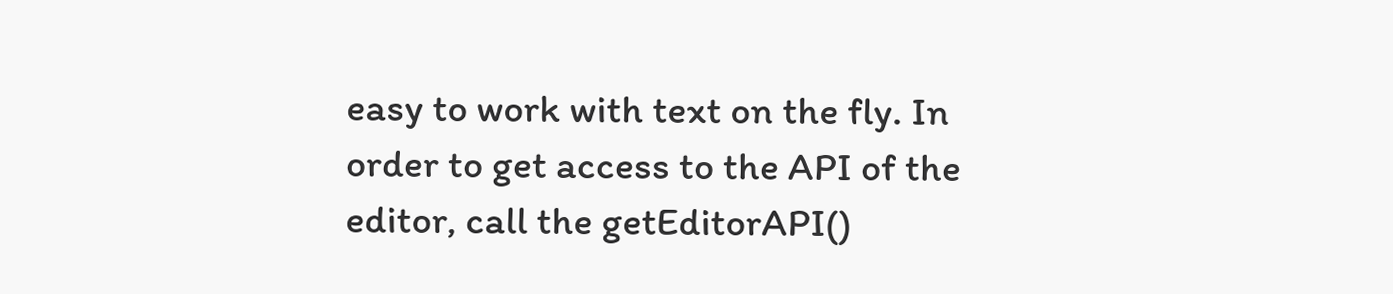easy to work with text on the fly. In order to get access to the API of the editor, call the getEditorAPI()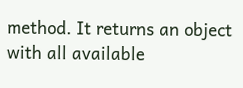method. It returns an object with all available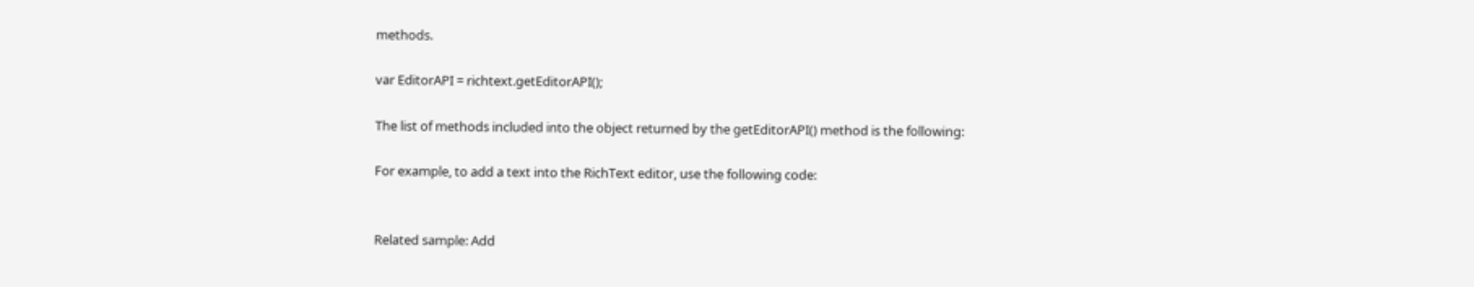methods.

var EditorAPI = richtext.getEditorAPI();

The list of methods included into the object returned by the getEditorAPI() method is the following:

For example, to add a text into the RichText editor, use the following code:


Related sample: Add